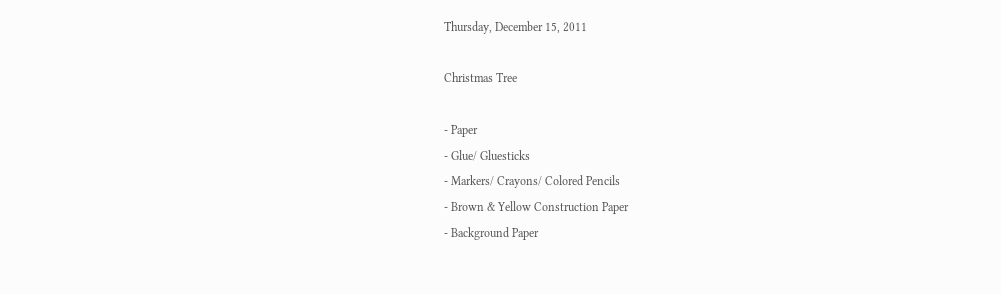Thursday, December 15, 2011

Christmas Tree

- Paper
- Glue/ Gluesticks
- Markers/ Crayons/ Colored Pencils
- Brown & Yellow Construction Paper
- Background Paper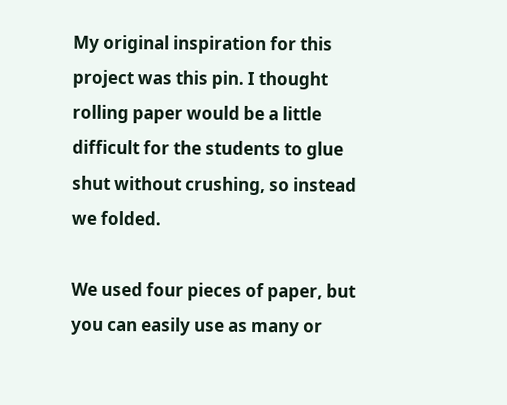My original inspiration for this project was this pin. I thought rolling paper would be a little difficult for the students to glue shut without crushing, so instead we folded.

We used four pieces of paper, but you can easily use as many or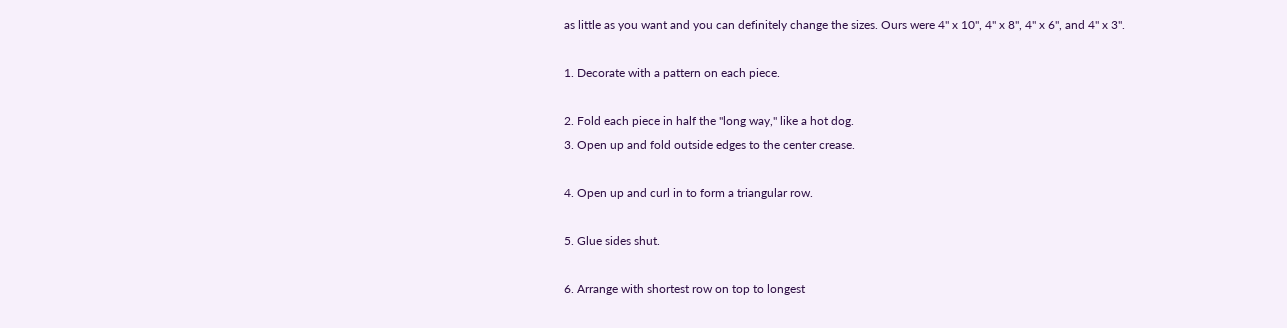as little as you want and you can definitely change the sizes. Ours were 4" x 10", 4" x 8", 4" x 6", and 4" x 3".

1. Decorate with a pattern on each piece.

2. Fold each piece in half the "long way," like a hot dog.
3. Open up and fold outside edges to the center crease.

4. Open up and curl in to form a triangular row.

5. Glue sides shut.

6. Arrange with shortest row on top to longest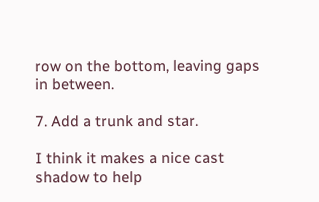row on the bottom, leaving gaps in between.

7. Add a trunk and star.

I think it makes a nice cast shadow to help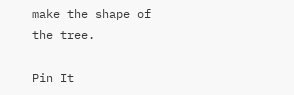make the shape of the tree.

Pin It